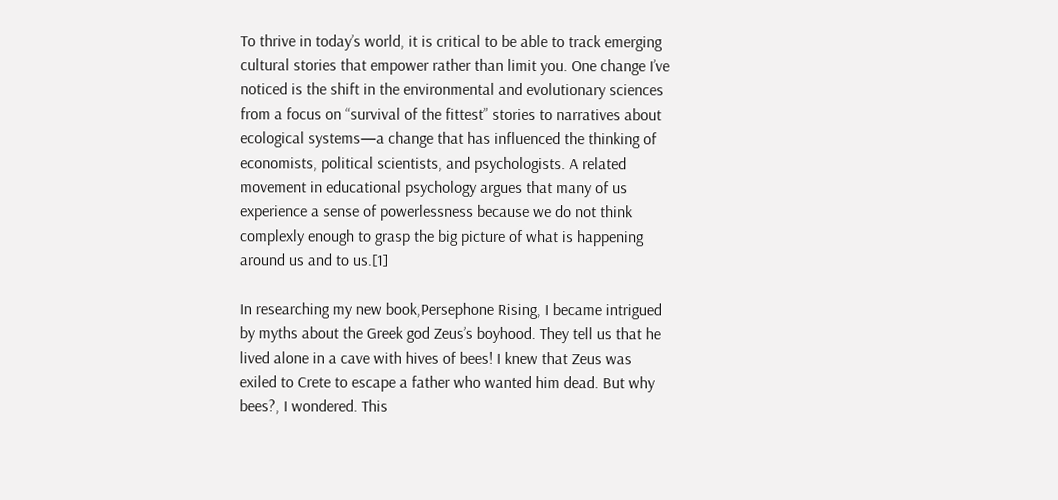To thrive in today’s world, it is critical to be able to track emerging cultural stories that empower rather than limit you. One change I’ve noticed is the shift in the environmental and evolutionary sciences from a focus on “survival of the fittest” stories to narratives about ecological systems—a change that has influenced the thinking of economists, political scientists, and psychologists. A related movement in educational psychology argues that many of us experience a sense of powerlessness because we do not think complexly enough to grasp the big picture of what is happening around us and to us.[1]

In researching my new book,Persephone Rising, I became intrigued by myths about the Greek god Zeus’s boyhood. They tell us that he lived alone in a cave with hives of bees! I knew that Zeus was exiled to Crete to escape a father who wanted him dead. But why bees?, I wondered. This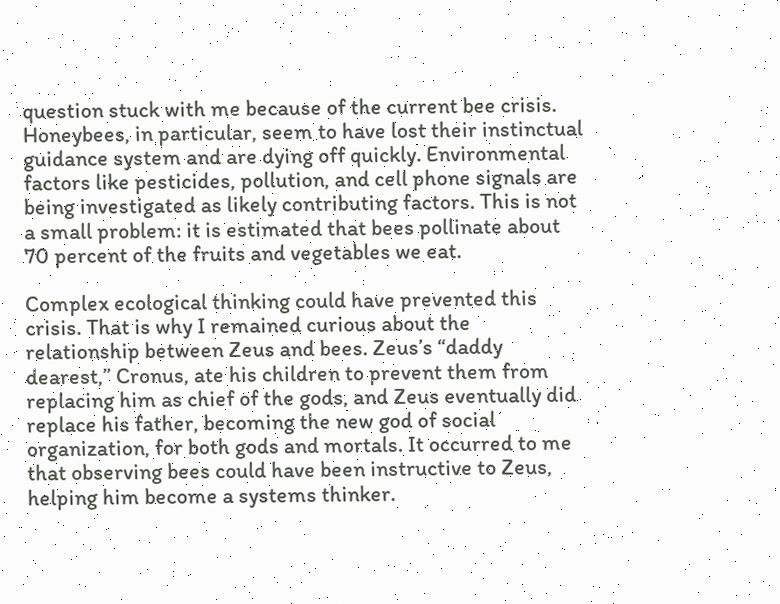question stuck with me because of the current bee crisis. Honeybees, in particular, seem to have lost their instinctual guidance system and are dying off quickly. Environmental factors like pesticides, pollution, and cell phone signals are being investigated as likely contributing factors. This is not a small problem: it is estimated that bees pollinate about 70 percent of the fruits and vegetables we eat.

Complex ecological thinking could have prevented this crisis. That is why I remained curious about the relationship between Zeus and bees. Zeus’s “daddy dearest,” Cronus, ate his children to prevent them from replacing him as chief of the gods, and Zeus eventually did replace his father, becoming the new god of social organization, for both gods and mortals. It occurred to me that observing bees could have been instructive to Zeus, helping him become a systems thinker.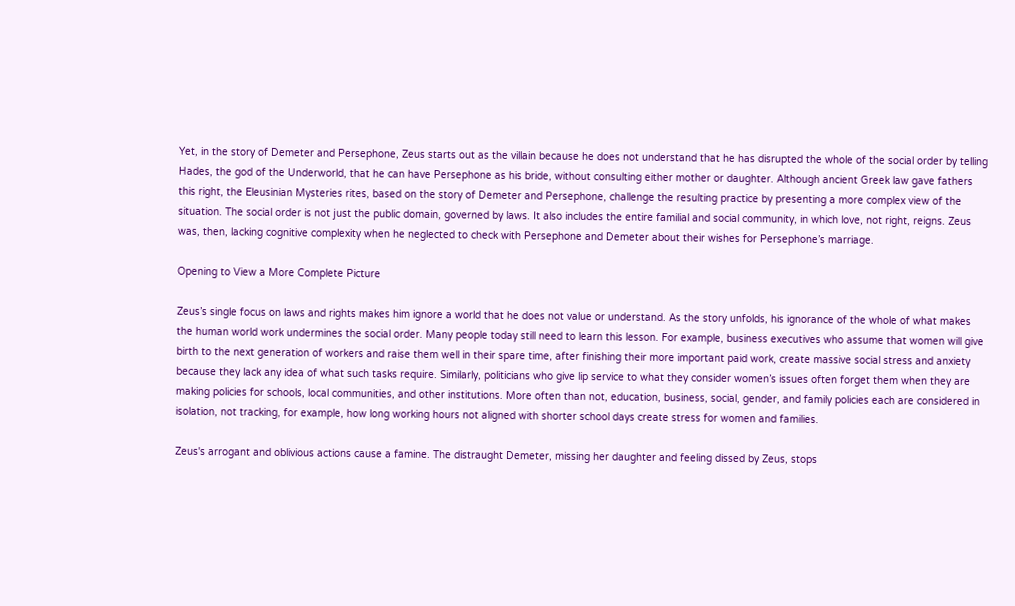Yet, in the story of Demeter and Persephone, Zeus starts out as the villain because he does not understand that he has disrupted the whole of the social order by telling Hades, the god of the Underworld, that he can have Persephone as his bride, without consulting either mother or daughter. Although ancient Greek law gave fathers this right, the Eleusinian Mysteries rites, based on the story of Demeter and Persephone, challenge the resulting practice by presenting a more complex view of the situation. The social order is not just the public domain, governed by laws. It also includes the entire familial and social community, in which love, not right, reigns. Zeus was, then, lacking cognitive complexity when he neglected to check with Persephone and Demeter about their wishes for Persephone’s marriage.

Opening to View a More Complete Picture

Zeus’s single focus on laws and rights makes him ignore a world that he does not value or understand. As the story unfolds, his ignorance of the whole of what makes the human world work undermines the social order. Many people today still need to learn this lesson. For example, business executives who assume that women will give birth to the next generation of workers and raise them well in their spare time, after finishing their more important paid work, create massive social stress and anxiety because they lack any idea of what such tasks require. Similarly, politicians who give lip service to what they consider women’s issues often forget them when they are making policies for schools, local communities, and other institutions. More often than not, education, business, social, gender, and family policies each are considered in isolation, not tracking, for example, how long working hours not aligned with shorter school days create stress for women and families.

Zeus's arrogant and oblivious actions cause a famine. The distraught Demeter, missing her daughter and feeling dissed by Zeus, stops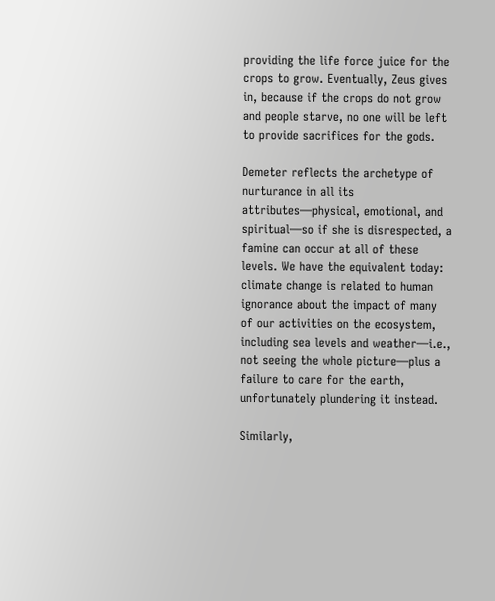providing the life force juice for the crops to grow. Eventually, Zeus gives in, because if the crops do not grow and people starve, no one will be left to provide sacrifices for the gods.

Demeter reflects the archetype of nurturance in all its attributes—physical, emotional, and spiritual—so if she is disrespected, a famine can occur at all of these levels. We have the equivalent today: climate change is related to human ignorance about the impact of many of our activities on the ecosystem, including sea levels and weather—i.e., not seeing the whole picture—plus a failure to care for the earth, unfortunately plundering it instead.

Similarly,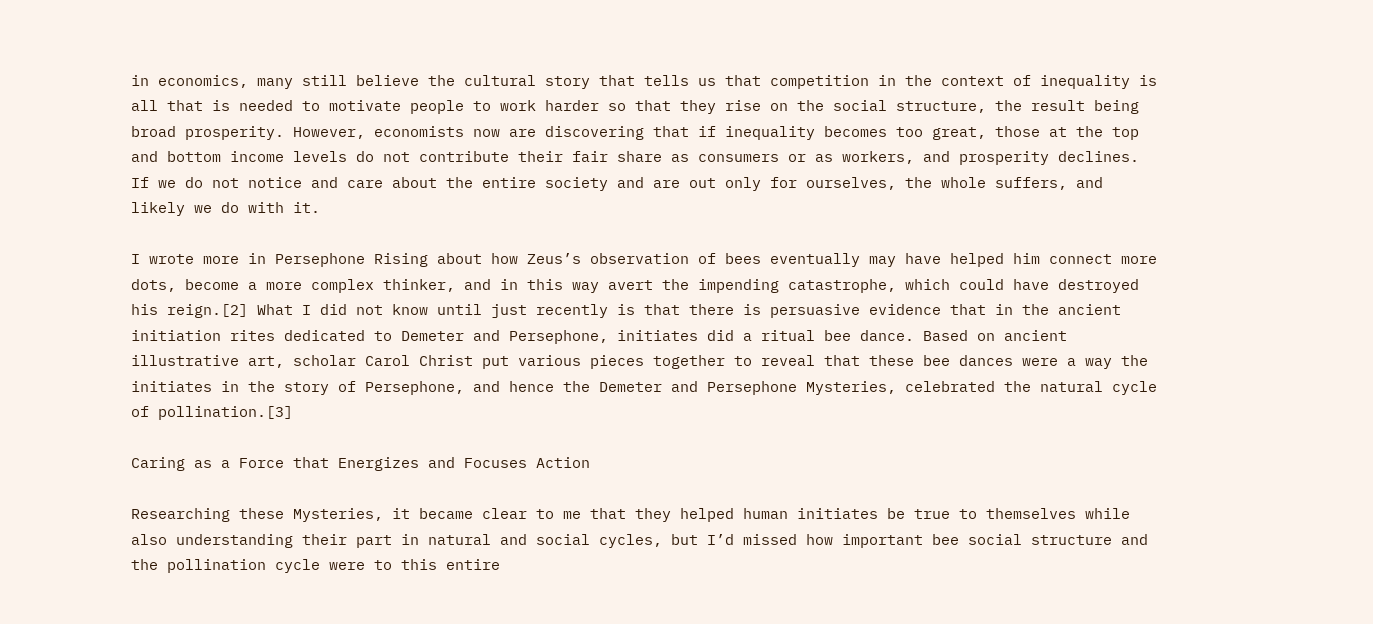in economics, many still believe the cultural story that tells us that competition in the context of inequality is all that is needed to motivate people to work harder so that they rise on the social structure, the result being broad prosperity. However, economists now are discovering that if inequality becomes too great, those at the top and bottom income levels do not contribute their fair share as consumers or as workers, and prosperity declines. If we do not notice and care about the entire society and are out only for ourselves, the whole suffers, and likely we do with it.

I wrote more in Persephone Rising about how Zeus’s observation of bees eventually may have helped him connect more dots, become a more complex thinker, and in this way avert the impending catastrophe, which could have destroyed his reign.[2] What I did not know until just recently is that there is persuasive evidence that in the ancient initiation rites dedicated to Demeter and Persephone, initiates did a ritual bee dance. Based on ancient illustrative art, scholar Carol Christ put various pieces together to reveal that these bee dances were a way the initiates in the story of Persephone, and hence the Demeter and Persephone Mysteries, celebrated the natural cycle of pollination.[3]

Caring as a Force that Energizes and Focuses Action

Researching these Mysteries, it became clear to me that they helped human initiates be true to themselves while also understanding their part in natural and social cycles, but I’d missed how important bee social structure and the pollination cycle were to this entire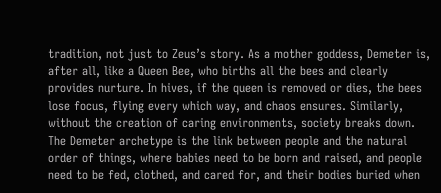tradition, not just to Zeus’s story. As a mother goddess, Demeter is, after all, like a Queen Bee, who births all the bees and clearly provides nurture. In hives, if the queen is removed or dies, the bees lose focus, flying every which way, and chaos ensures. Similarly, without the creation of caring environments, society breaks down. The Demeter archetype is the link between people and the natural order of things, where babies need to be born and raised, and people need to be fed, clothed, and cared for, and their bodies buried when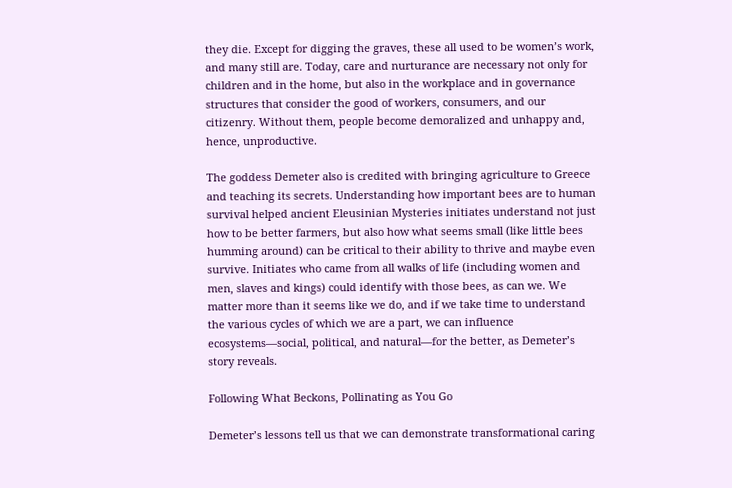they die. Except for digging the graves, these all used to be women’s work, and many still are. Today, care and nurturance are necessary not only for children and in the home, but also in the workplace and in governance structures that consider the good of workers, consumers, and our citizenry. Without them, people become demoralized and unhappy and, hence, unproductive.

The goddess Demeter also is credited with bringing agriculture to Greece and teaching its secrets. Understanding how important bees are to human survival helped ancient Eleusinian Mysteries initiates understand not just how to be better farmers, but also how what seems small (like little bees humming around) can be critical to their ability to thrive and maybe even survive. Initiates who came from all walks of life (including women and men, slaves and kings) could identify with those bees, as can we. We matter more than it seems like we do, and if we take time to understand the various cycles of which we are a part, we can influence ecosystems—social, political, and natural—for the better, as Demeter’s story reveals.

Following What Beckons, Pollinating as You Go

Demeter’s lessons tell us that we can demonstrate transformational caring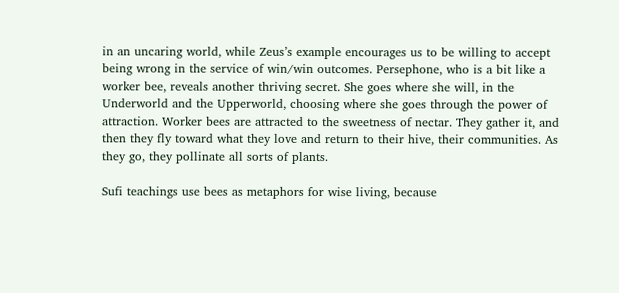in an uncaring world, while Zeus’s example encourages us to be willing to accept being wrong in the service of win/win outcomes. Persephone, who is a bit like a worker bee, reveals another thriving secret. She goes where she will, in the Underworld and the Upperworld, choosing where she goes through the power of attraction. Worker bees are attracted to the sweetness of nectar. They gather it, and then they fly toward what they love and return to their hive, their communities. As they go, they pollinate all sorts of plants.

Sufi teachings use bees as metaphors for wise living, because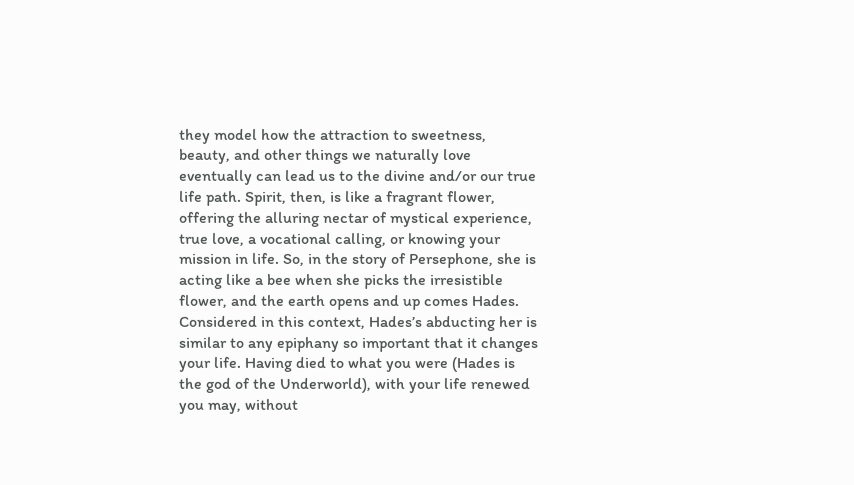they model how the attraction to sweetness, beauty, and other things we naturally love eventually can lead us to the divine and/or our true life path. Spirit, then, is like a fragrant flower, offering the alluring nectar of mystical experience, true love, a vocational calling, or knowing your mission in life. So, in the story of Persephone, she is acting like a bee when she picks the irresistible flower, and the earth opens and up comes Hades. Considered in this context, Hades’s abducting her is similar to any epiphany so important that it changes your life. Having died to what you were (Hades is the god of the Underworld), with your life renewed you may, without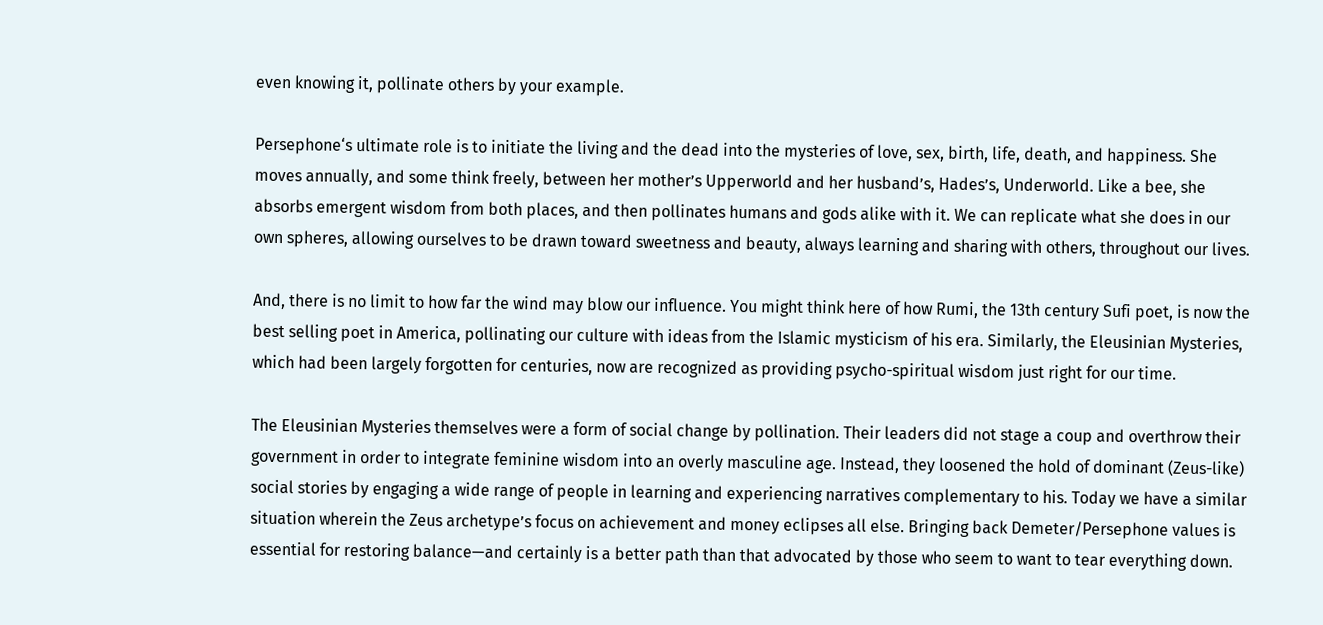even knowing it, pollinate others by your example.

Persephone‘s ultimate role is to initiate the living and the dead into the mysteries of love, sex, birth, life, death, and happiness. She moves annually, and some think freely, between her mother’s Upperworld and her husband’s, Hades’s, Underworld. Like a bee, she absorbs emergent wisdom from both places, and then pollinates humans and gods alike with it. We can replicate what she does in our own spheres, allowing ourselves to be drawn toward sweetness and beauty, always learning and sharing with others, throughout our lives.

And, there is no limit to how far the wind may blow our influence. You might think here of how Rumi, the 13th century Sufi poet, is now the best selling poet in America, pollinating our culture with ideas from the Islamic mysticism of his era. Similarly, the Eleusinian Mysteries, which had been largely forgotten for centuries, now are recognized as providing psycho-spiritual wisdom just right for our time.

The Eleusinian Mysteries themselves were a form of social change by pollination. Their leaders did not stage a coup and overthrow their government in order to integrate feminine wisdom into an overly masculine age. Instead, they loosened the hold of dominant (Zeus-like) social stories by engaging a wide range of people in learning and experiencing narratives complementary to his. Today we have a similar situation wherein the Zeus archetype’s focus on achievement and money eclipses all else. Bringing back Demeter/Persephone values is essential for restoring balance—and certainly is a better path than that advocated by those who seem to want to tear everything down.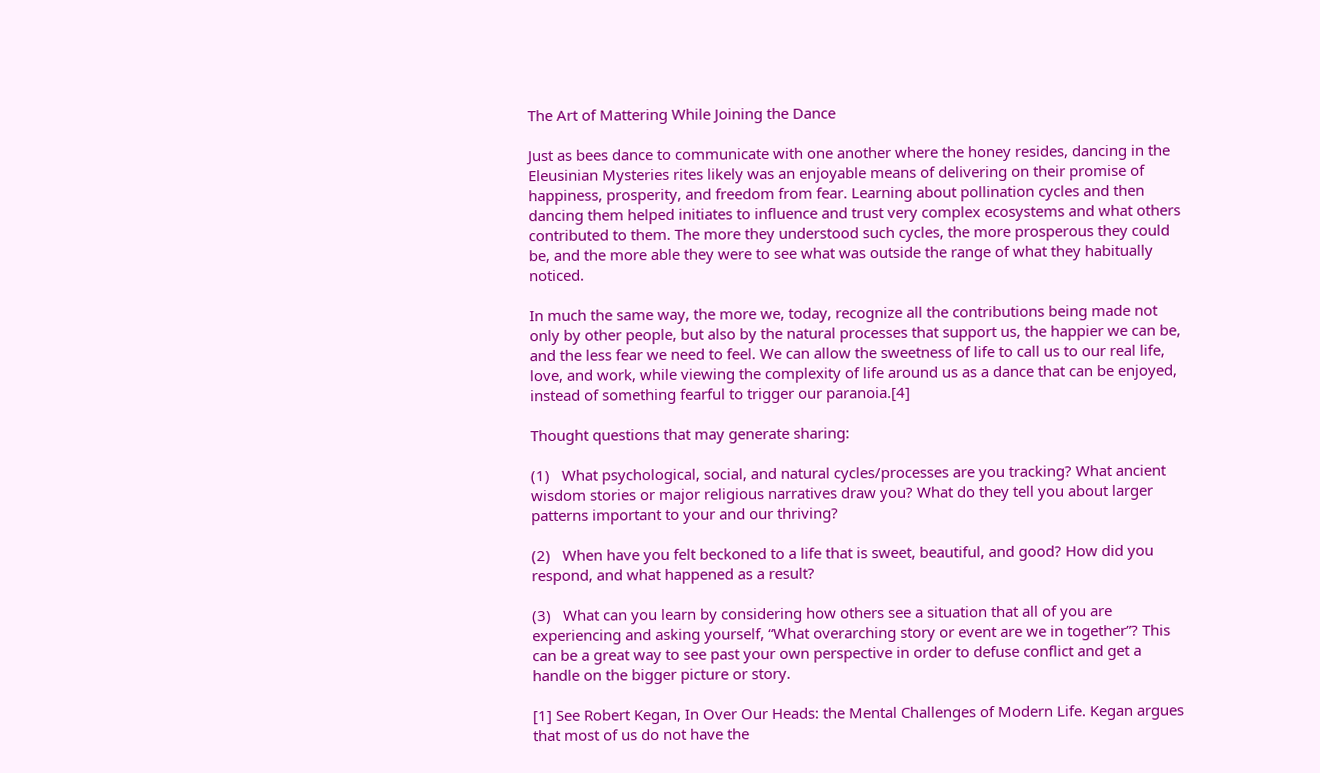The Art of Mattering While Joining the Dance

Just as bees dance to communicate with one another where the honey resides, dancing in the Eleusinian Mysteries rites likely was an enjoyable means of delivering on their promise of happiness, prosperity, and freedom from fear. Learning about pollination cycles and then dancing them helped initiates to influence and trust very complex ecosystems and what others contributed to them. The more they understood such cycles, the more prosperous they could be, and the more able they were to see what was outside the range of what they habitually noticed.

In much the same way, the more we, today, recognize all the contributions being made not only by other people, but also by the natural processes that support us, the happier we can be, and the less fear we need to feel. We can allow the sweetness of life to call us to our real life, love, and work, while viewing the complexity of life around us as a dance that can be enjoyed, instead of something fearful to trigger our paranoia.[4]

Thought questions that may generate sharing:

(1)   What psychological, social, and natural cycles/processes are you tracking? What ancient wisdom stories or major religious narratives draw you? What do they tell you about larger patterns important to your and our thriving?

(2)   When have you felt beckoned to a life that is sweet, beautiful, and good? How did you respond, and what happened as a result?

(3)   What can you learn by considering how others see a situation that all of you are experiencing and asking yourself, “What overarching story or event are we in together”? This can be a great way to see past your own perspective in order to defuse conflict and get a handle on the bigger picture or story.

[1] See Robert Kegan, In Over Our Heads: the Mental Challenges of Modern Life. Kegan argues that most of us do not have the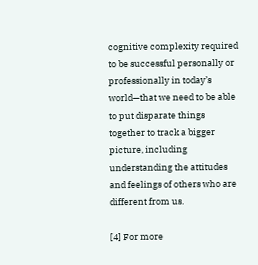cognitive complexity required to be successful personally or professionally in today’s world—that we need to be able to put disparate things together to track a bigger picture, including understanding the attitudes and feelings of others who are different from us.

[4] For more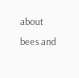about bees and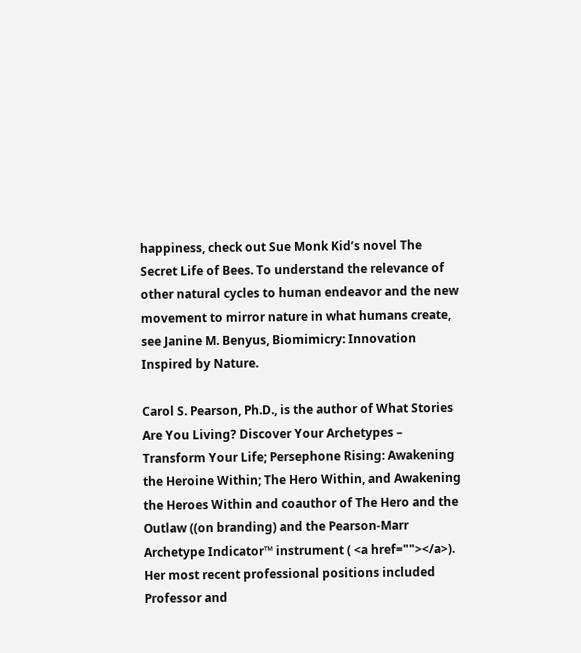happiness, check out Sue Monk Kid’s novel The Secret Life of Bees. To understand the relevance of other natural cycles to human endeavor and the new movement to mirror nature in what humans create, see Janine M. Benyus, Biomimicry: Innovation Inspired by Nature.

Carol S. Pearson, Ph.D., is the author of What Stories Are You Living? Discover Your Archetypes – Transform Your Life; Persephone Rising: Awakening the Heroine Within; The Hero Within, and Awakening the Heroes Within and coauthor of The Hero and the Outlaw ((on branding) and the Pearson-Marr Archetype Indicator™ instrument ( <a href=""></a>). Her most recent professional positions included Professor and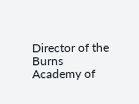Director of the Burns Academy of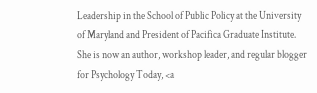Leadership in the School of Public Policy at the University of Maryland and President of Pacifica Graduate Institute. She is now an author, workshop leader, and regular blogger for Psychology Today, <a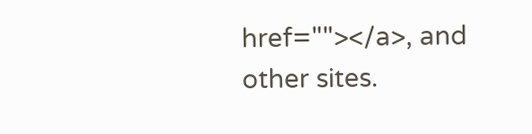href=""></a>, and other sites.